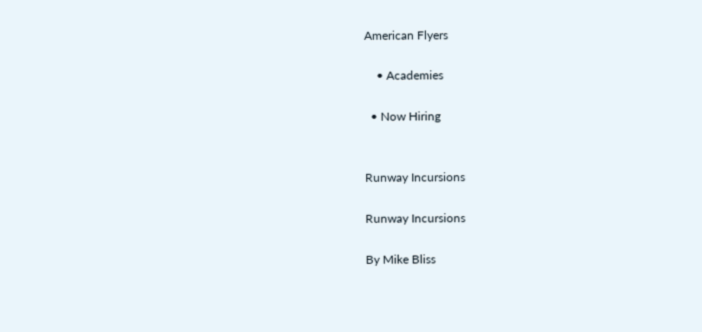American Flyers

    • Academies

  • Now Hiring


Runway Incursions

Runway Incursions

By Mike Bliss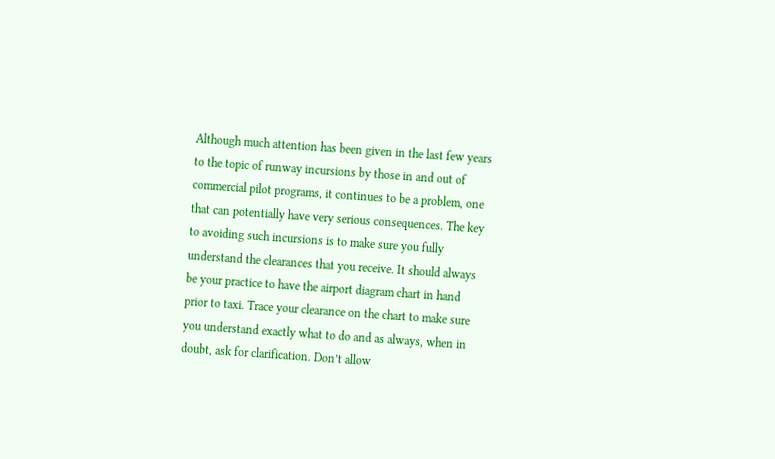Although much attention has been given in the last few years to the topic of runway incursions by those in and out of commercial pilot programs, it continues to be a problem, one that can potentially have very serious consequences. The key to avoiding such incursions is to make sure you fully understand the clearances that you receive. It should always be your practice to have the airport diagram chart in hand prior to taxi. Trace your clearance on the chart to make sure you understand exactly what to do and as always, when in doubt, ask for clarification. Don’t allow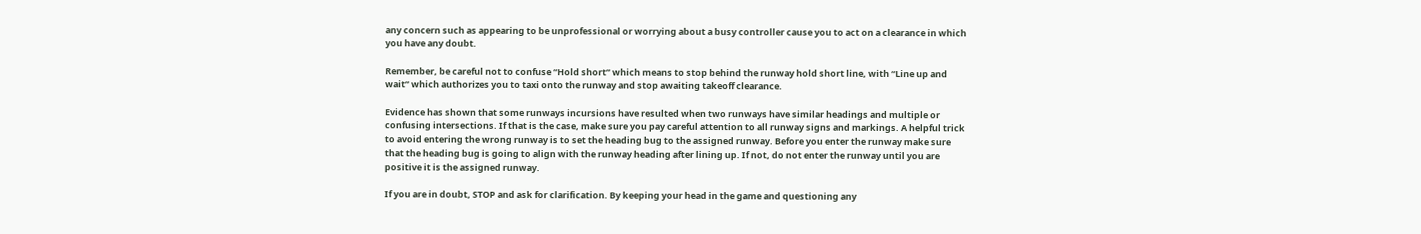any concern such as appearing to be unprofessional or worrying about a busy controller cause you to act on a clearance in which you have any doubt.

Remember, be careful not to confuse “Hold short” which means to stop behind the runway hold short line, with “Line up and wait” which authorizes you to taxi onto the runway and stop awaiting takeoff clearance.

Evidence has shown that some runways incursions have resulted when two runways have similar headings and multiple or confusing intersections. If that is the case, make sure you pay careful attention to all runway signs and markings. A helpful trick to avoid entering the wrong runway is to set the heading bug to the assigned runway. Before you enter the runway make sure that the heading bug is going to align with the runway heading after lining up. If not, do not enter the runway until you are positive it is the assigned runway.

If you are in doubt, STOP and ask for clarification. By keeping your head in the game and questioning any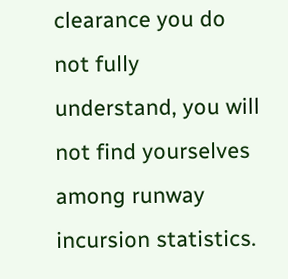clearance you do not fully understand, you will not find yourselves among runway incursion statistics.